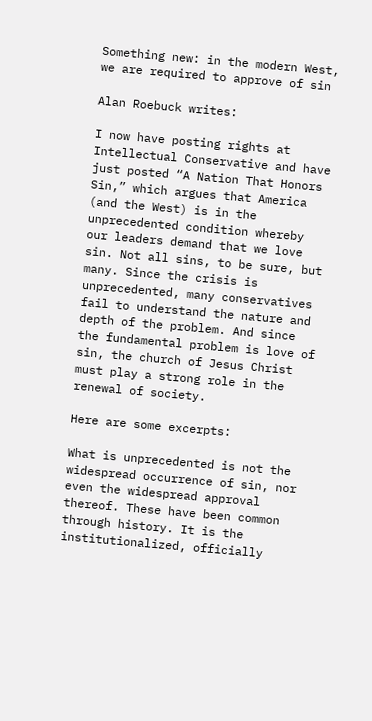Something new: in the modern West, we are required to approve of sin

Alan Roebuck writes:

I now have posting rights at Intellectual Conservative and have just posted “A Nation That Honors Sin,” which argues that America (and the West) is in the unprecedented condition whereby our leaders demand that we love sin. Not all sins, to be sure, but many. Since the crisis is unprecedented, many conservatives fail to understand the nature and depth of the problem. And since the fundamental problem is love of sin, the church of Jesus Christ must play a strong role in the renewal of society.

Here are some excerpts:

What is unprecedented is not the widespread occurrence of sin, nor even the widespread approval thereof. These have been common through history. It is the institutionalized, officially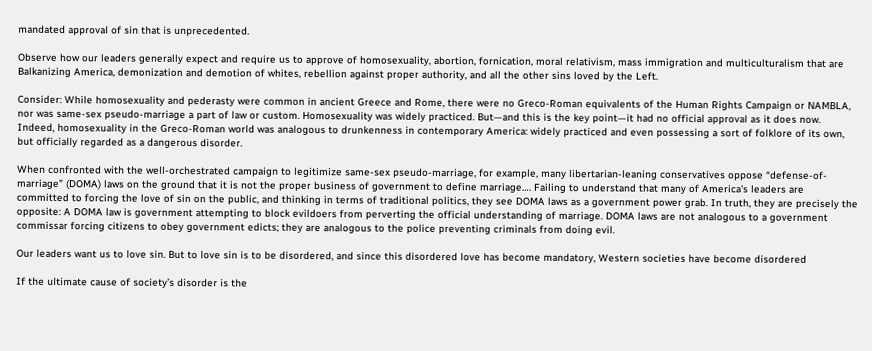mandated approval of sin that is unprecedented.

Observe how our leaders generally expect and require us to approve of homosexuality, abortion, fornication, moral relativism, mass immigration and multiculturalism that are Balkanizing America, demonization and demotion of whites, rebellion against proper authority, and all the other sins loved by the Left.

Consider: While homosexuality and pederasty were common in ancient Greece and Rome, there were no Greco-Roman equivalents of the Human Rights Campaign or NAMBLA, nor was same-sex pseudo-marriage a part of law or custom. Homosexuality was widely practiced. But—and this is the key point—it had no official approval as it does now. Indeed, homosexuality in the Greco-Roman world was analogous to drunkenness in contemporary America: widely practiced and even possessing a sort of folklore of its own, but officially regarded as a dangerous disorder.

When confronted with the well-orchestrated campaign to legitimize same-sex pseudo-marriage, for example, many libertarian-leaning conservatives oppose “defense-of-marriage” (DOMA) laws on the ground that it is not the proper business of government to define marriage…. Failing to understand that many of America’s leaders are committed to forcing the love of sin on the public, and thinking in terms of traditional politics, they see DOMA laws as a government power grab. In truth, they are precisely the opposite: A DOMA law is government attempting to block evildoers from perverting the official understanding of marriage. DOMA laws are not analogous to a government commissar forcing citizens to obey government edicts; they are analogous to the police preventing criminals from doing evil.

Our leaders want us to love sin. But to love sin is to be disordered, and since this disordered love has become mandatory, Western societies have become disordered

If the ultimate cause of society’s disorder is the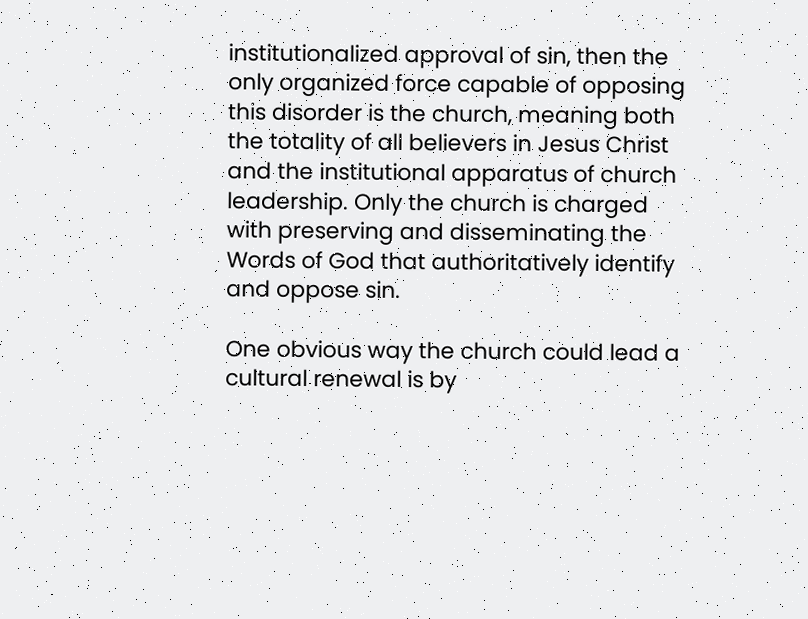institutionalized approval of sin, then the only organized force capable of opposing this disorder is the church, meaning both the totality of all believers in Jesus Christ and the institutional apparatus of church leadership. Only the church is charged with preserving and disseminating the Words of God that authoritatively identify and oppose sin.

One obvious way the church could lead a cultural renewal is by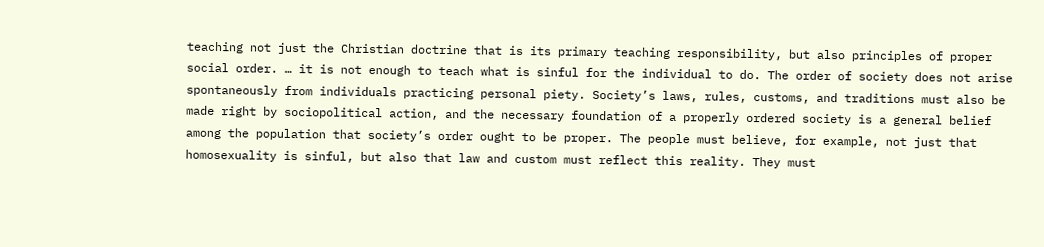teaching not just the Christian doctrine that is its primary teaching responsibility, but also principles of proper social order. … it is not enough to teach what is sinful for the individual to do. The order of society does not arise spontaneously from individuals practicing personal piety. Society’s laws, rules, customs, and traditions must also be made right by sociopolitical action, and the necessary foundation of a properly ordered society is a general belief among the population that society’s order ought to be proper. The people must believe, for example, not just that homosexuality is sinful, but also that law and custom must reflect this reality. They must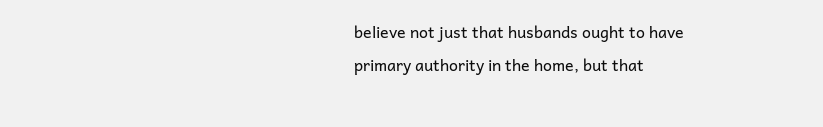believe not just that husbands ought to have primary authority in the home, but that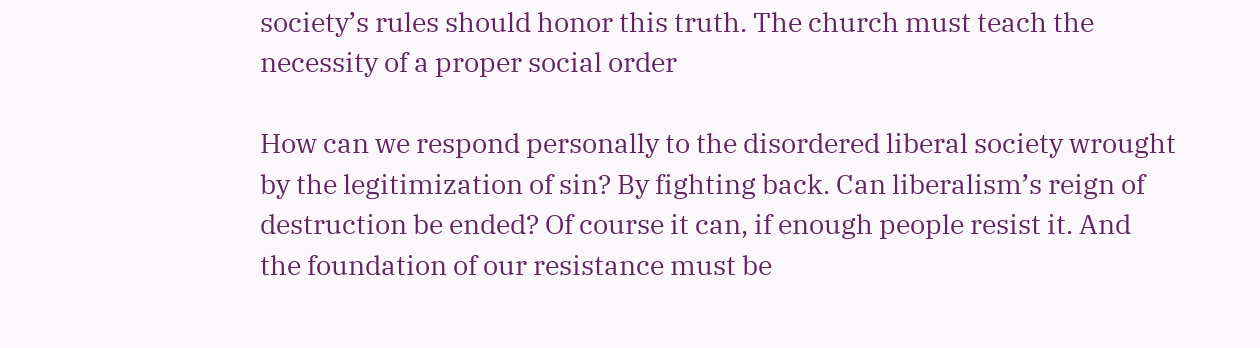society’s rules should honor this truth. The church must teach the necessity of a proper social order

How can we respond personally to the disordered liberal society wrought by the legitimization of sin? By fighting back. Can liberalism’s reign of destruction be ended? Of course it can, if enough people resist it. And the foundation of our resistance must be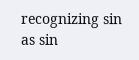recognizing sin as sin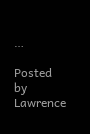…

Posted by Lawrence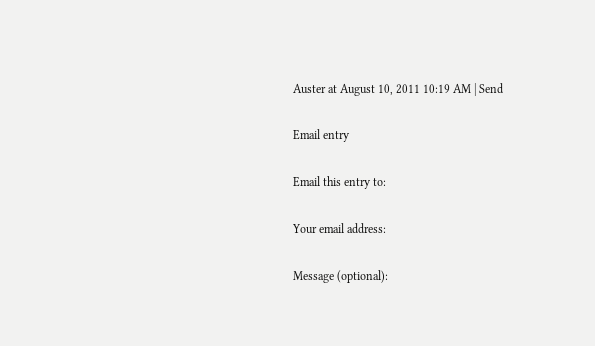Auster at August 10, 2011 10:19 AM | Send

Email entry

Email this entry to:

Your email address:

Message (optional):